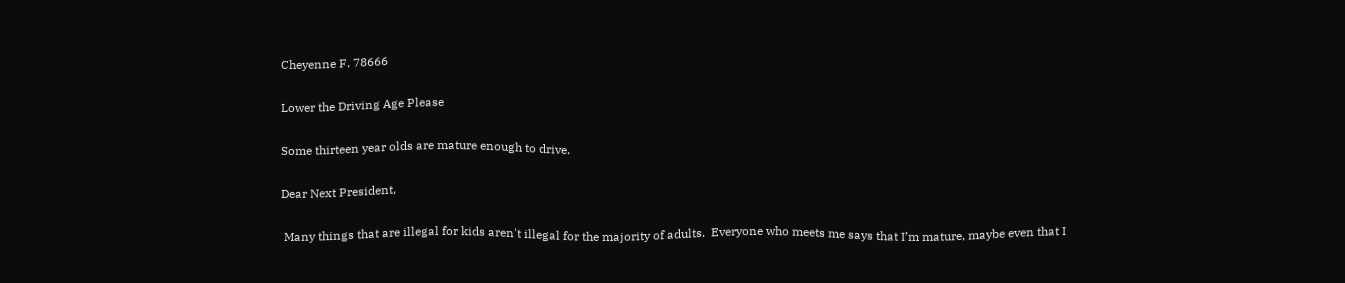Cheyenne F. 78666

Lower the Driving Age Please

Some thirteen year olds are mature enough to drive.

Dear Next President,

 Many things that are illegal for kids aren't illegal for the majority of adults.  Everyone who meets me says that I’m mature, maybe even that I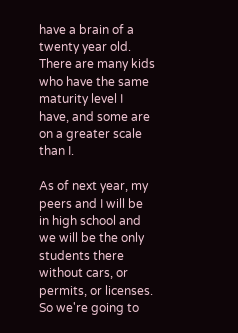have a brain of a twenty year old. There are many kids who have the same maturity level I have, and some are on a greater scale than I.

As of next year, my peers and I will be in high school and we will be the only students there without cars, or permits, or licenses. So we're going to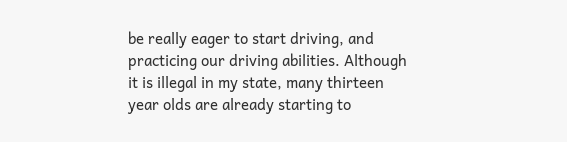be really eager to start driving, and practicing our driving abilities. Although it is illegal in my state, many thirteen year olds are already starting to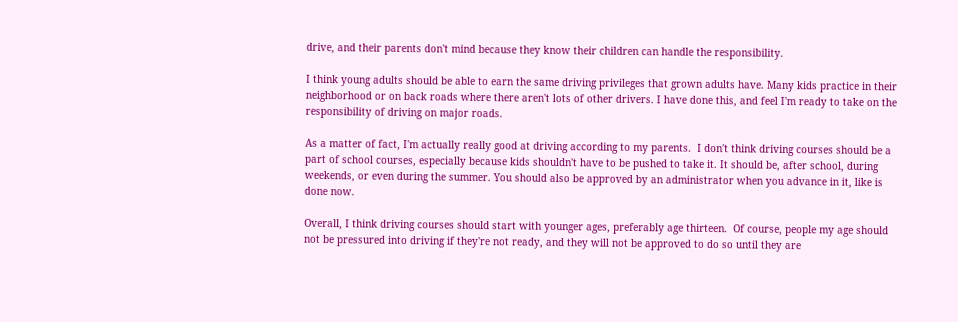drive, and their parents don't mind because they know their children can handle the responsibility.

I think young adults should be able to earn the same driving privileges that grown adults have. Many kids practice in their neighborhood or on back roads where there aren't lots of other drivers. I have done this, and feel I'm ready to take on the responsibility of driving on major roads.

As a matter of fact, I'm actually really good at driving according to my parents.  I don't think driving courses should be a part of school courses, especially because kids shouldn't have to be pushed to take it. It should be, after school, during weekends, or even during the summer. You should also be approved by an administrator when you advance in it, like is done now.

Overall, I think driving courses should start with younger ages, preferably age thirteen.  Of course, people my age should not be pressured into driving if they're not ready, and they will not be approved to do so until they are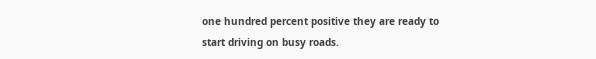one hundred percent positive they are ready to start driving on busy roads.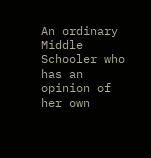An ordinary Middle Schooler who has an opinion of her own